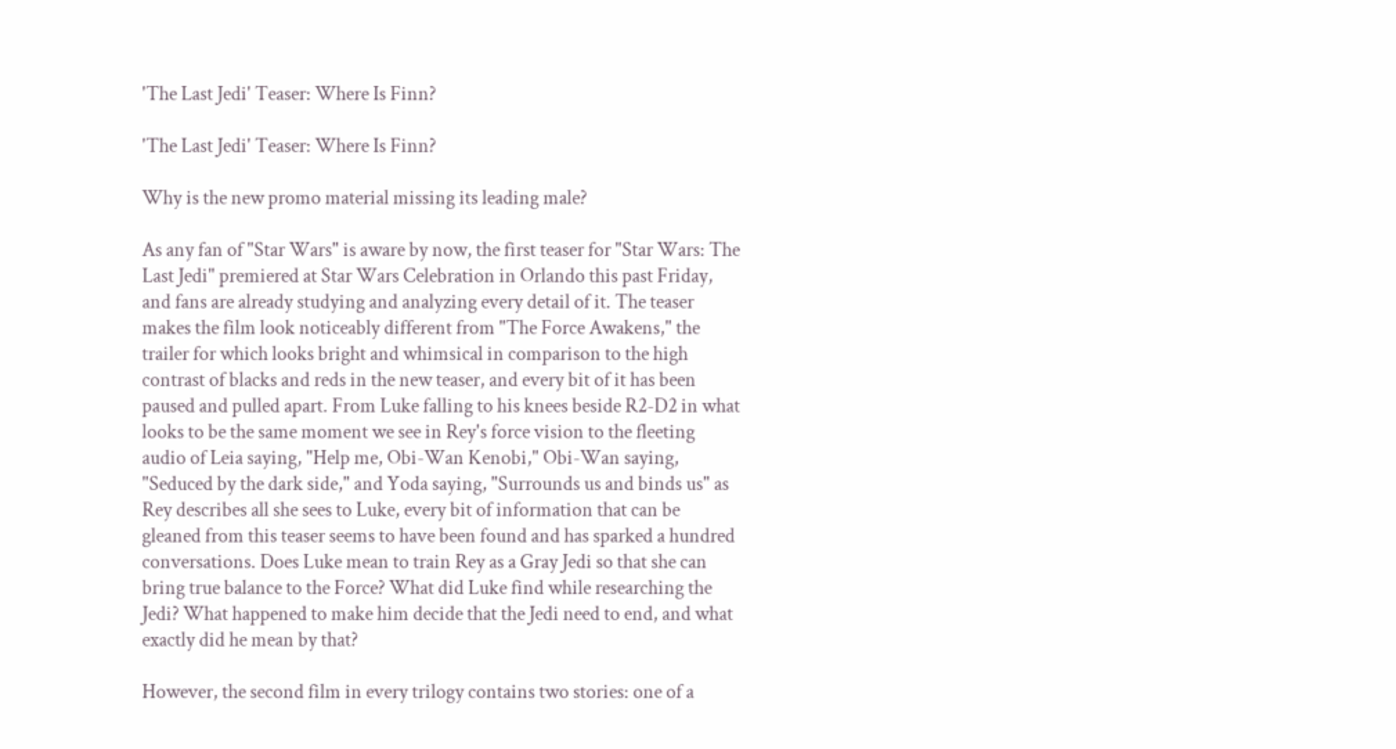'The Last Jedi' Teaser: Where Is Finn?

'The Last Jedi' Teaser: Where Is Finn?

Why is the new promo material missing its leading male?

As any fan of "Star Wars" is aware by now, the first teaser for "Star Wars: The Last Jedi" premiered at Star Wars Celebration in Orlando this past Friday, and fans are already studying and analyzing every detail of it. The teaser makes the film look noticeably different from "The Force Awakens," the trailer for which looks bright and whimsical in comparison to the high contrast of blacks and reds in the new teaser, and every bit of it has been paused and pulled apart. From Luke falling to his knees beside R2-D2 in what looks to be the same moment we see in Rey's force vision to the fleeting audio of Leia saying, "Help me, Obi-Wan Kenobi," Obi-Wan saying, "Seduced by the dark side," and Yoda saying, "Surrounds us and binds us" as Rey describes all she sees to Luke, every bit of information that can be gleaned from this teaser seems to have been found and has sparked a hundred conversations. Does Luke mean to train Rey as a Gray Jedi so that she can bring true balance to the Force? What did Luke find while researching the Jedi? What happened to make him decide that the Jedi need to end, and what exactly did he mean by that?

However, the second film in every trilogy contains two stories: one of a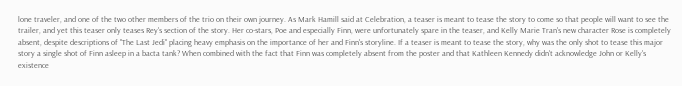lone traveler, and one of the two other members of the trio on their own journey. As Mark Hamill said at Celebration, a teaser is meant to tease the story to come so that people will want to see the trailer, and yet this teaser only teases Rey's section of the story. Her co-stars, Poe and especially Finn, were unfortunately spare in the teaser, and Kelly Marie Tran's new character Rose is completely absent, despite descriptions of "The Last Jedi" placing heavy emphasis on the importance of her and Finn's storyline. If a teaser is meant to tease the story, why was the only shot to tease this major story a single shot of Finn asleep in a bacta tank? When combined with the fact that Finn was completely absent from the poster and that Kathleen Kennedy didn't acknowledge John or Kelly's existence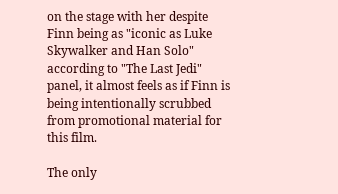on the stage with her despite Finn being as "iconic as Luke Skywalker and Han Solo" according to "The Last Jedi" panel, it almost feels as if Finn is being intentionally scrubbed from promotional material for this film.

The only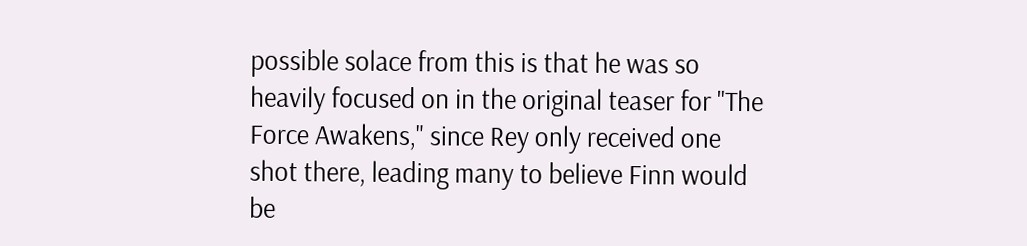possible solace from this is that he was so heavily focused on in the original teaser for "The Force Awakens," since Rey only received one shot there, leading many to believe Finn would be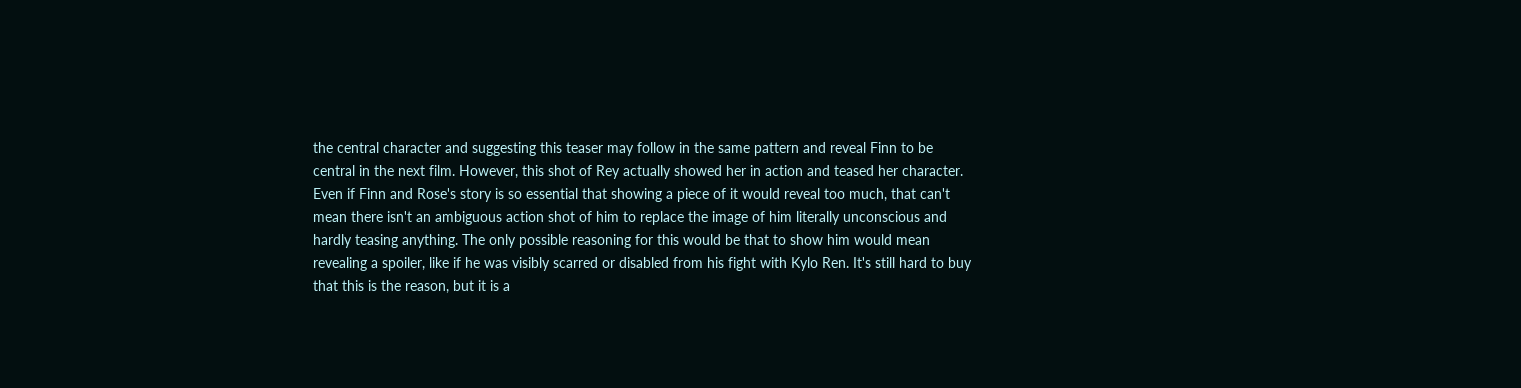the central character and suggesting this teaser may follow in the same pattern and reveal Finn to be central in the next film. However, this shot of Rey actually showed her in action and teased her character. Even if Finn and Rose's story is so essential that showing a piece of it would reveal too much, that can't mean there isn't an ambiguous action shot of him to replace the image of him literally unconscious and hardly teasing anything. The only possible reasoning for this would be that to show him would mean revealing a spoiler, like if he was visibly scarred or disabled from his fight with Kylo Ren. It's still hard to buy that this is the reason, but it is a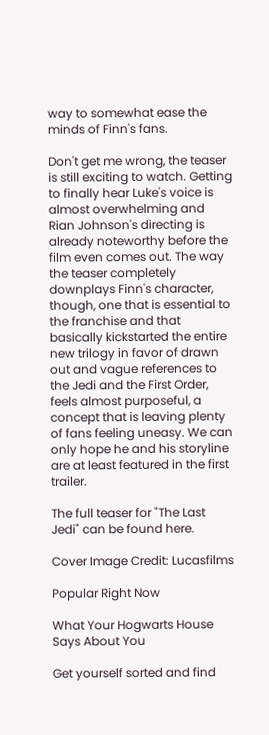way to somewhat ease the minds of Finn's fans.

Don't get me wrong, the teaser is still exciting to watch. Getting to finally hear Luke's voice is almost overwhelming and Rian Johnson's directing is already noteworthy before the film even comes out. The way the teaser completely downplays Finn's character, though, one that is essential to the franchise and that basically kickstarted the entire new trilogy in favor of drawn out and vague references to the Jedi and the First Order, feels almost purposeful, a concept that is leaving plenty of fans feeling uneasy. We can only hope he and his storyline are at least featured in the first trailer.

The full teaser for "The Last Jedi" can be found here.

Cover Image Credit: Lucasfilms

Popular Right Now

What Your Hogwarts House Says About You

Get yourself sorted and find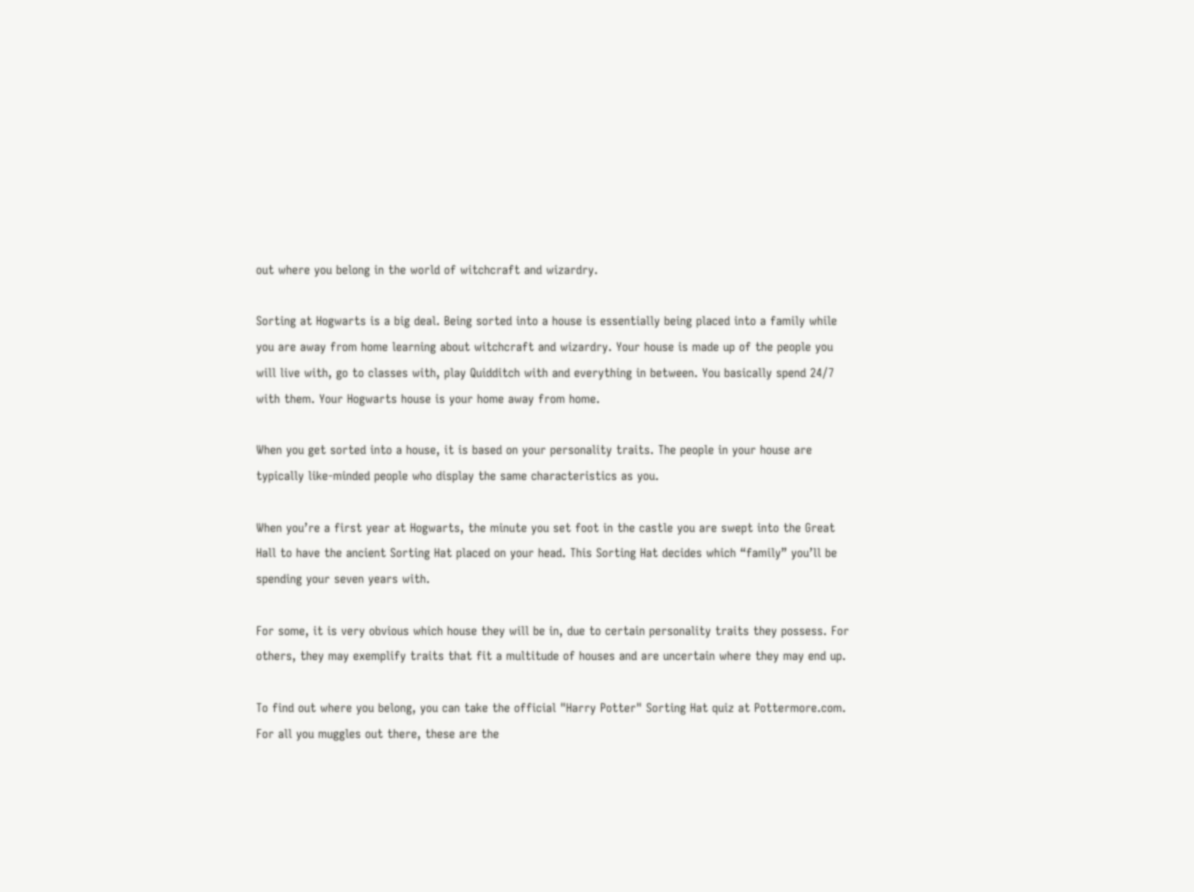out where you belong in the world of witchcraft and wizardry.

Sorting at Hogwarts is a big deal. Being sorted into a house is essentially being placed into a family while you are away from home learning about witchcraft and wizardry. Your house is made up of the people you will live with, go to classes with, play Quidditch with and everything in between. You basically spend 24/7 with them. Your Hogwarts house is your home away from home.

When you get sorted into a house, it is based on your personality traits. The people in your house are typically like-minded people who display the same characteristics as you.

When you’re a first year at Hogwarts, the minute you set foot in the castle you are swept into the Great Hall to have the ancient Sorting Hat placed on your head. This Sorting Hat decides which “family” you’ll be spending your seven years with.

For some, it is very obvious which house they will be in, due to certain personality traits they possess. For others, they may exemplify traits that fit a multitude of houses and are uncertain where they may end up.

To find out where you belong, you can take the official "Harry Potter" Sorting Hat quiz at Pottermore.com. For all you muggles out there, these are the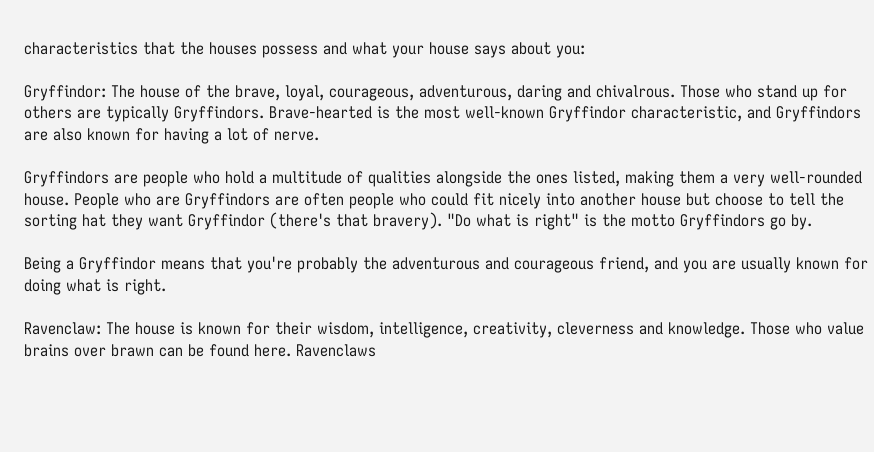characteristics that the houses possess and what your house says about you:

Gryffindor: The house of the brave, loyal, courageous, adventurous, daring and chivalrous. Those who stand up for others are typically Gryffindors. Brave-hearted is the most well-known Gryffindor characteristic, and Gryffindors are also known for having a lot of nerve.

Gryffindors are people who hold a multitude of qualities alongside the ones listed, making them a very well-rounded house. People who are Gryffindors are often people who could fit nicely into another house but choose to tell the sorting hat they want Gryffindor (there's that bravery). "Do what is right" is the motto Gryffindors go by.

Being a Gryffindor means that you're probably the adventurous and courageous friend, and you are usually known for doing what is right.

Ravenclaw: The house is known for their wisdom, intelligence, creativity, cleverness and knowledge. Those who value brains over brawn can be found here. Ravenclaws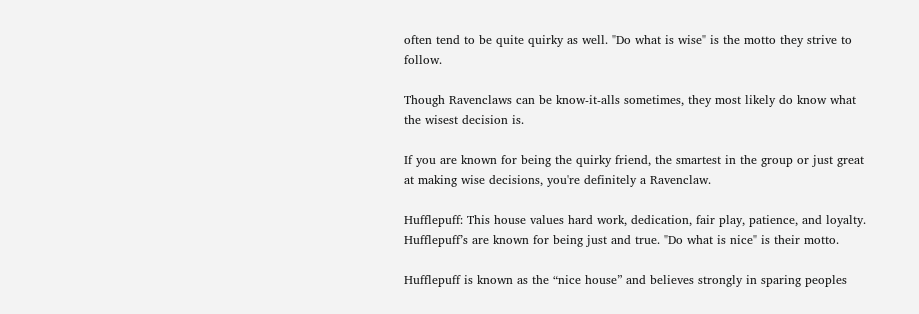often tend to be quite quirky as well. "Do what is wise" is the motto they strive to follow.

Though Ravenclaws can be know-it-alls sometimes, they most likely do know what the wisest decision is.

If you are known for being the quirky friend, the smartest in the group or just great at making wise decisions, you're definitely a Ravenclaw.

Hufflepuff: This house values hard work, dedication, fair play, patience, and loyalty. Hufflepuff’s are known for being just and true. "Do what is nice" is their motto.

Hufflepuff is known as the “nice house” and believes strongly in sparing peoples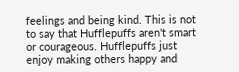feelings and being kind. This is not to say that Hufflepuffs aren't smart or courageous. Hufflepuffs just enjoy making others happy and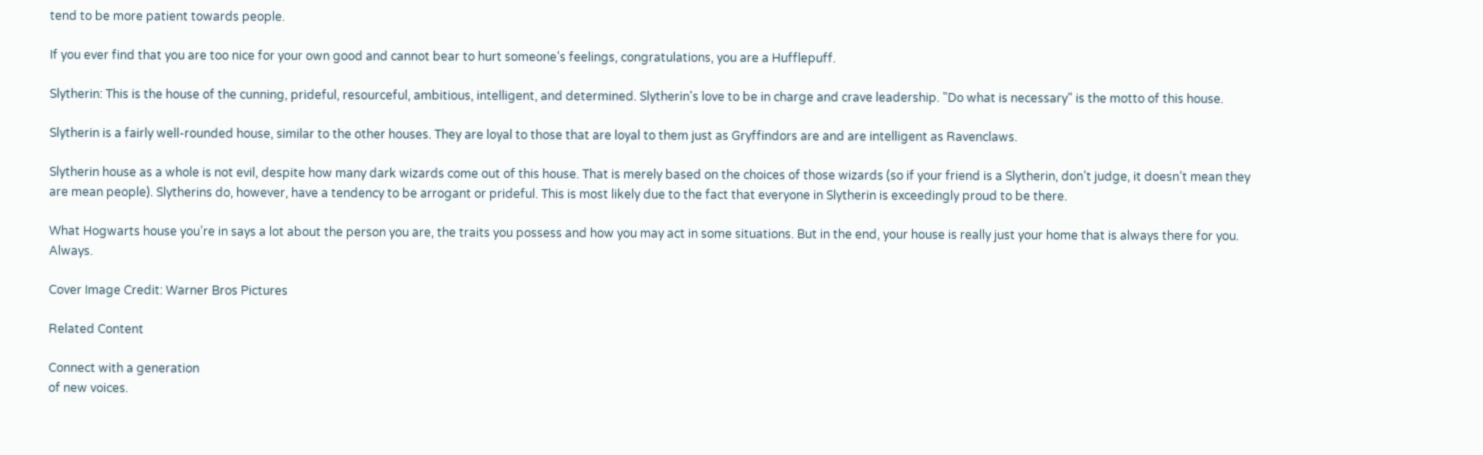tend to be more patient towards people.

If you ever find that you are too nice for your own good and cannot bear to hurt someone’s feelings, congratulations, you are a Hufflepuff.

Slytherin: This is the house of the cunning, prideful, resourceful, ambitious, intelligent, and determined. Slytherin's love to be in charge and crave leadership. "Do what is necessary" is the motto of this house.

Slytherin is a fairly well-rounded house, similar to the other houses. They are loyal to those that are loyal to them just as Gryffindors are and are intelligent as Ravenclaws.

Slytherin house as a whole is not evil, despite how many dark wizards come out of this house. That is merely based on the choices of those wizards (so if your friend is a Slytherin, don’t judge, it doesn’t mean they are mean people). Slytherins do, however, have a tendency to be arrogant or prideful. This is most likely due to the fact that everyone in Slytherin is exceedingly proud to be there.

What Hogwarts house you’re in says a lot about the person you are, the traits you possess and how you may act in some situations. But in the end, your house is really just your home that is always there for you. Always.

Cover Image Credit: Warner Bros Pictures

Related Content

Connect with a generation
of new voices.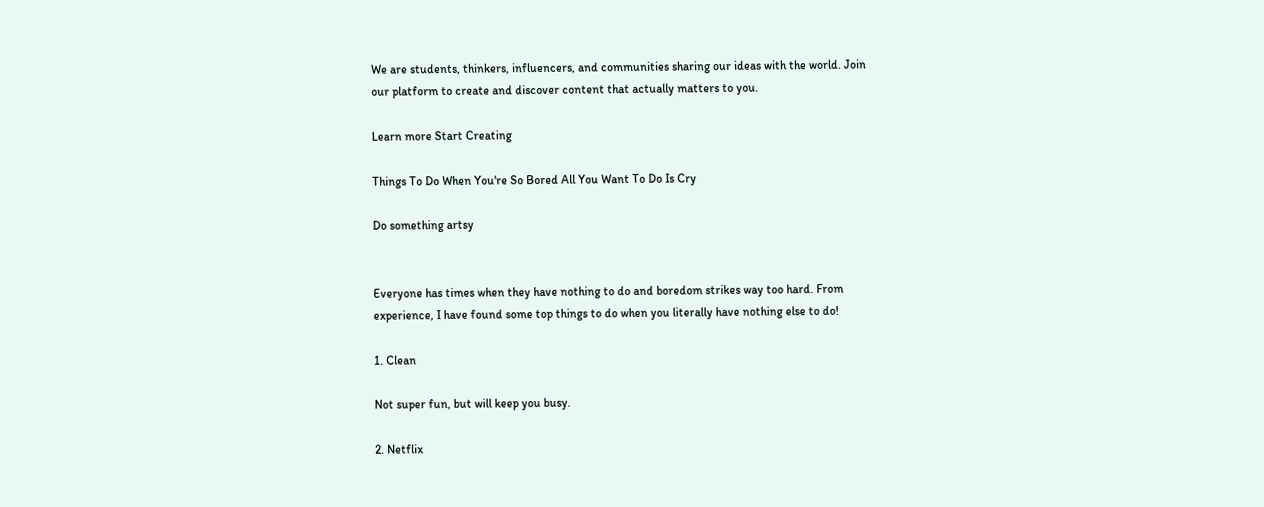We are students, thinkers, influencers, and communities sharing our ideas with the world. Join our platform to create and discover content that actually matters to you.

Learn more Start Creating

Things To Do When You're So Bored All You Want To Do Is Cry

Do something artsy


Everyone has times when they have nothing to do and boredom strikes way too hard. From experience, I have found some top things to do when you literally have nothing else to do!

1. Clean

Not super fun, but will keep you busy.

2. Netflix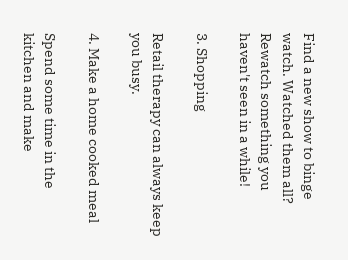Find a new show to binge watch. Watched them all? Rewatch something you haven't seen in a while!

3. Shopping

Retail therapy can always keep you busy.

4. Make a home cooked meal

Spend some time in the kitchen and make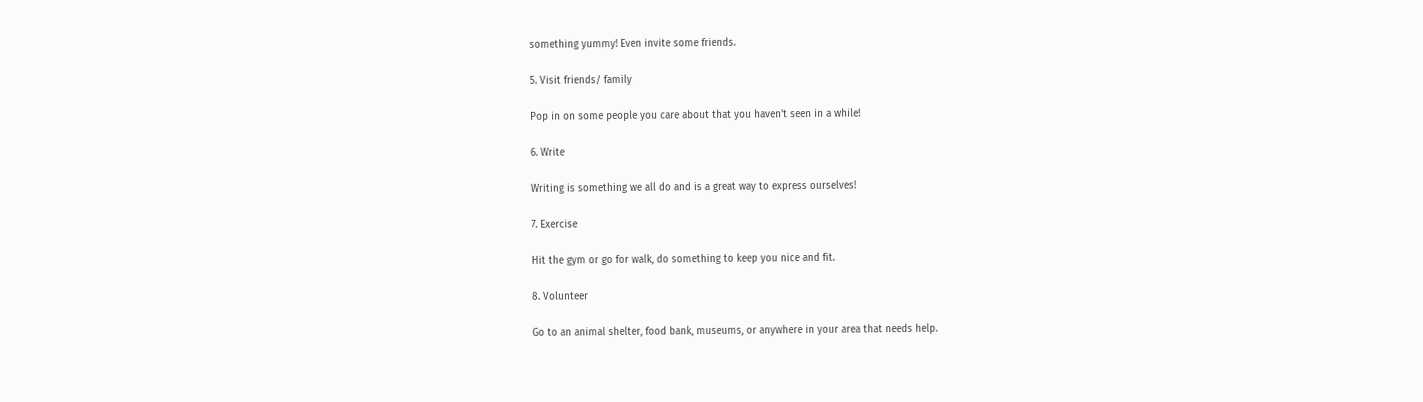something yummy! Even invite some friends.

5. Visit friends/ family

Pop in on some people you care about that you haven't seen in a while!

6. Write

Writing is something we all do and is a great way to express ourselves!

7. Exercise

Hit the gym or go for walk, do something to keep you nice and fit.

8. Volunteer

Go to an animal shelter, food bank, museums, or anywhere in your area that needs help.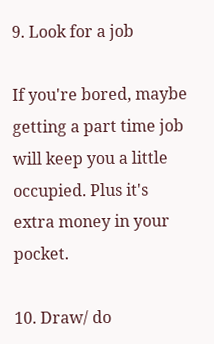9. Look for a job

If you're bored, maybe getting a part time job will keep you a little occupied. Plus it's extra money in your pocket.

10. Draw/ do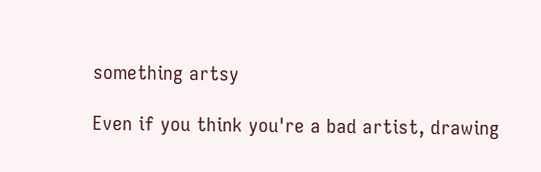something artsy

Even if you think you're a bad artist, drawing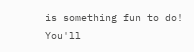is something fun to do! You'll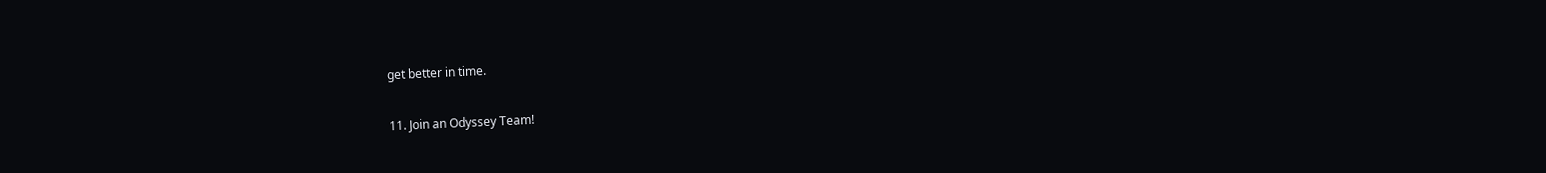get better in time.

11. Join an Odyssey Team!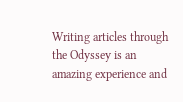Writing articles through the Odyssey is an amazing experience and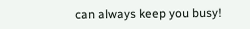can always keep you busy!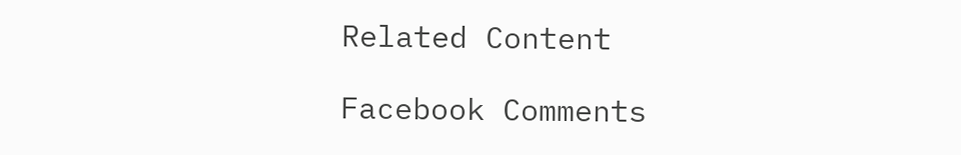Related Content

Facebook Comments